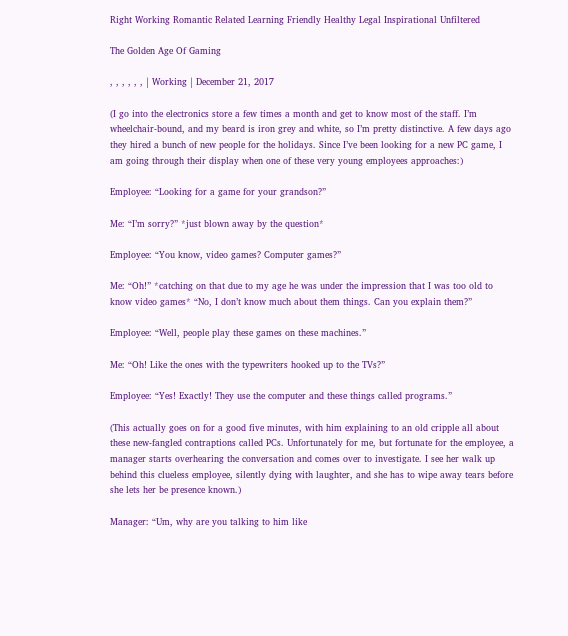Right Working Romantic Related Learning Friendly Healthy Legal Inspirational Unfiltered

The Golden Age Of Gaming

, , , , , , | Working | December 21, 2017

(I go into the electronics store a few times a month and get to know most of the staff. I’m wheelchair-bound, and my beard is iron grey and white, so I’m pretty distinctive. A few days ago they hired a bunch of new people for the holidays. Since I’ve been looking for a new PC game, I am going through their display when one of these very young employees approaches:)

Employee: “Looking for a game for your grandson?”

Me: “I’m sorry?” *just blown away by the question*

Employee: “You know, video games? Computer games?”

Me: “Oh!” *catching on that due to my age he was under the impression that I was too old to know video games* “No, I don’t know much about them things. Can you explain them?”

Employee: “Well, people play these games on these machines.”

Me: “Oh! Like the ones with the typewriters hooked up to the TVs?”

Employee: “Yes! Exactly! They use the computer and these things called programs.”

(This actually goes on for a good five minutes, with him explaining to an old cripple all about these new-fangled contraptions called PCs. Unfortunately for me, but fortunate for the employee, a manager starts overhearing the conversation and comes over to investigate. I see her walk up behind this clueless employee, silently dying with laughter, and she has to wipe away tears before she lets her be presence known.)

Manager: “Um, why are you talking to him like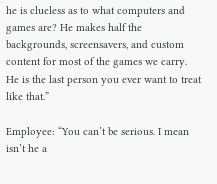he is clueless as to what computers and games are? He makes half the backgrounds, screensavers, and custom content for most of the games we carry. He is the last person you ever want to treat like that.”

Employee: “You can’t be serious. I mean isn’t he a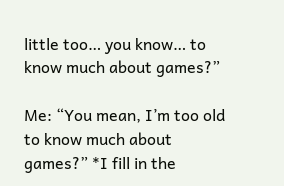little too… you know… to know much about games?”

Me: “You mean, I’m too old to know much about games?” *I fill in the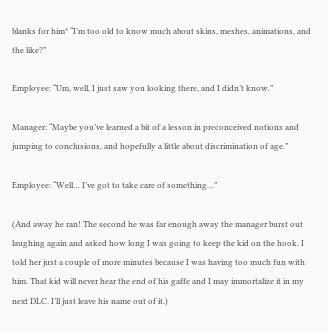blanks for him* “I’m too old to know much about skins, meshes, animations, and the like?”

Employee: “Um, well, I just saw you looking there, and I didn’t know.”

Manager: “Maybe you’ve learned a bit of a lesson in preconceived notions and jumping to conclusions, and hopefully a little about discrimination of age.”

Employee: “Well… I’ve got to take care of something…”

(And away he ran! The second he was far enough away the manager burst out laughing again and asked how long I was going to keep the kid on the hook. I told her just a couple of more minutes because I was having too much fun with him. That kid will never hear the end of his gaffe and I may immortalize it in my next DLC. I’ll just leave his name out of it.)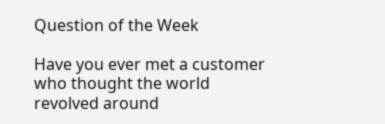Question of the Week

Have you ever met a customer who thought the world revolved around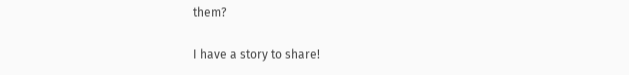them?

I have a story to share!